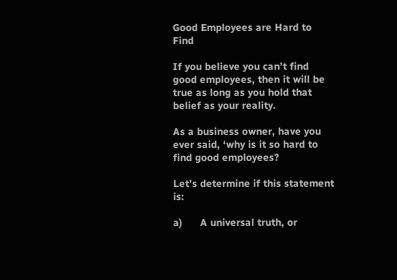Good Employees are Hard to Find

If you believe you can’t find good employees, then it will be true as long as you hold that belief as your reality.

As a business owner, have you ever said, ‘why is it so hard to find good employees?

Let’s determine if this statement is:

a)      A universal truth, or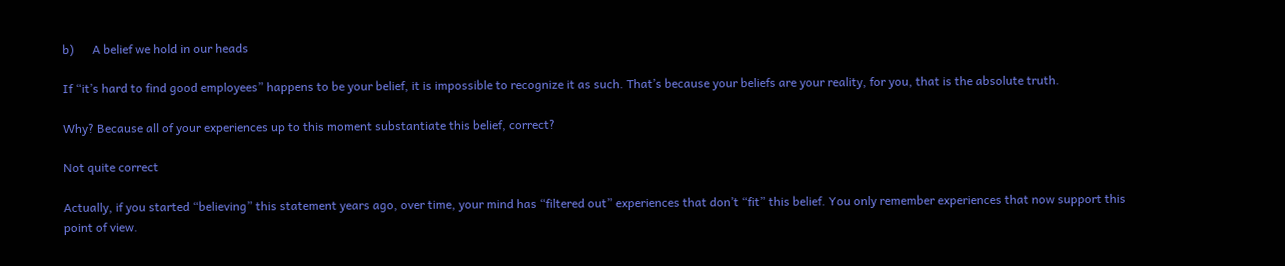b)      A belief we hold in our heads

If “it’s hard to find good employees” happens to be your belief, it is impossible to recognize it as such. That’s because your beliefs are your reality, for you, that is the absolute truth.

Why? Because all of your experiences up to this moment substantiate this belief, correct?

Not quite correct

Actually, if you started “believing” this statement years ago, over time, your mind has “filtered out” experiences that don’t “fit” this belief. You only remember experiences that now support this point of view.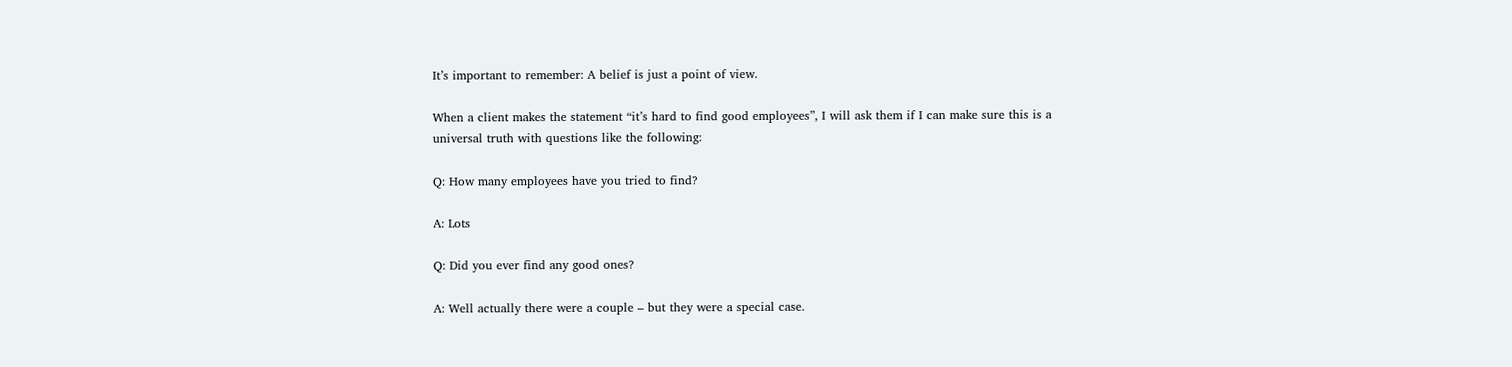It’s important to remember: A belief is just a point of view.

When a client makes the statement “it’s hard to find good employees”, I will ask them if I can make sure this is a universal truth with questions like the following:

Q: How many employees have you tried to find?

A: Lots

Q: Did you ever find any good ones?

A: Well actually there were a couple – but they were a special case.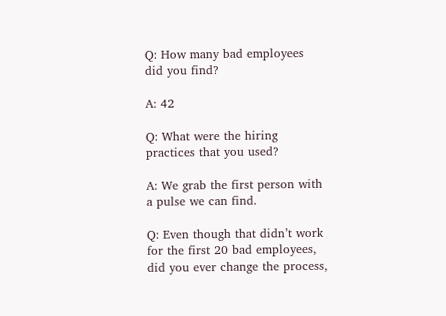Q: How many bad employees did you find?

A: 42

Q: What were the hiring practices that you used?

A: We grab the first person with a pulse we can find.

Q: Even though that didn’t work for the first 20 bad employees, did you ever change the process,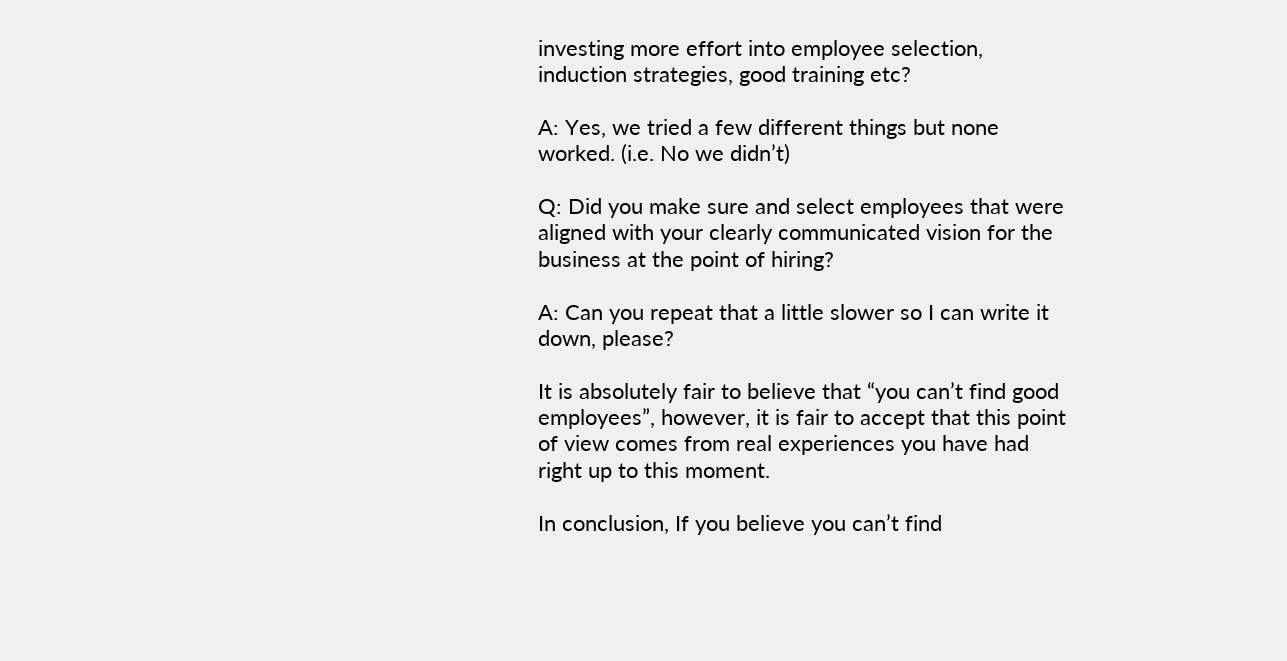investing more effort into employee selection, induction strategies, good training etc?

A: Yes, we tried a few different things but none worked. (i.e. No we didn’t)

Q: Did you make sure and select employees that were aligned with your clearly communicated vision for the business at the point of hiring?

A: Can you repeat that a little slower so I can write it down, please?

It is absolutely fair to believe that “you can’t find good employees”, however, it is fair to accept that this point of view comes from real experiences you have had right up to this moment.

In conclusion, If you believe you can’t find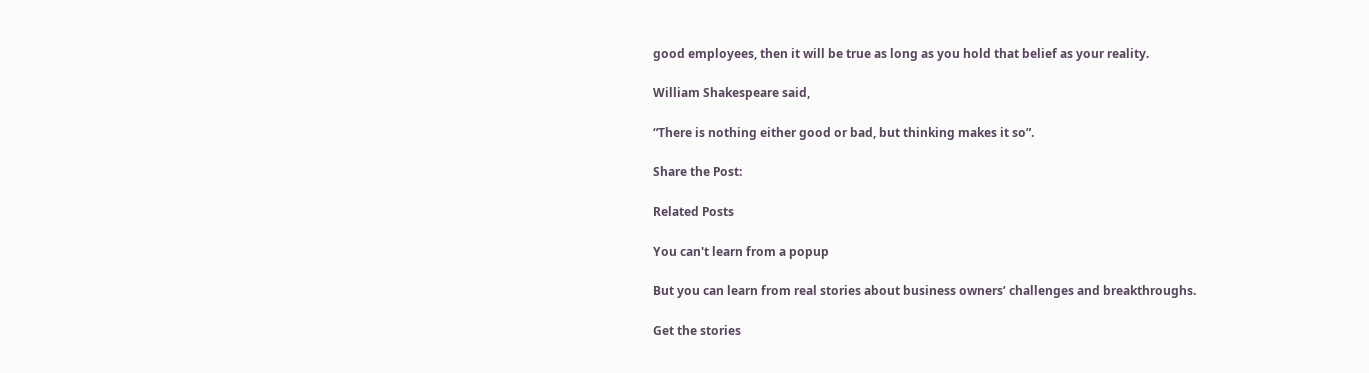good employees, then it will be true as long as you hold that belief as your reality.

William Shakespeare said,

“There is nothing either good or bad, but thinking makes it so”.

Share the Post:

Related Posts

You can't learn from a popup

But you can learn from real stories about business owners’ challenges and breakthroughs.

Get the stories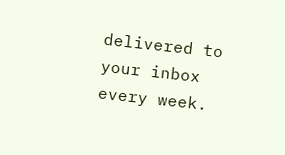delivered to your inbox every week.